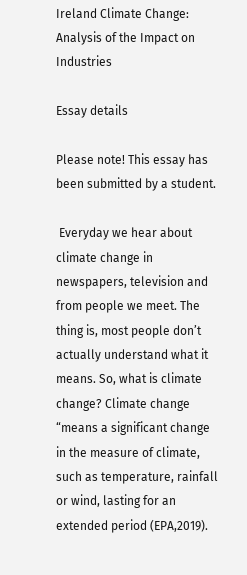Ireland Climate Change: Analysis of the Impact on Industries

Essay details

Please note! This essay has been submitted by a student.

 Everyday we hear about climate change in newspapers, television and from people we meet. The thing is, most people don’t actually understand what it means. So, what is climate change? Climate change “means a significant change in the measure of climate, such as temperature, rainfall or wind, lasting for an extended period (EPA,2019).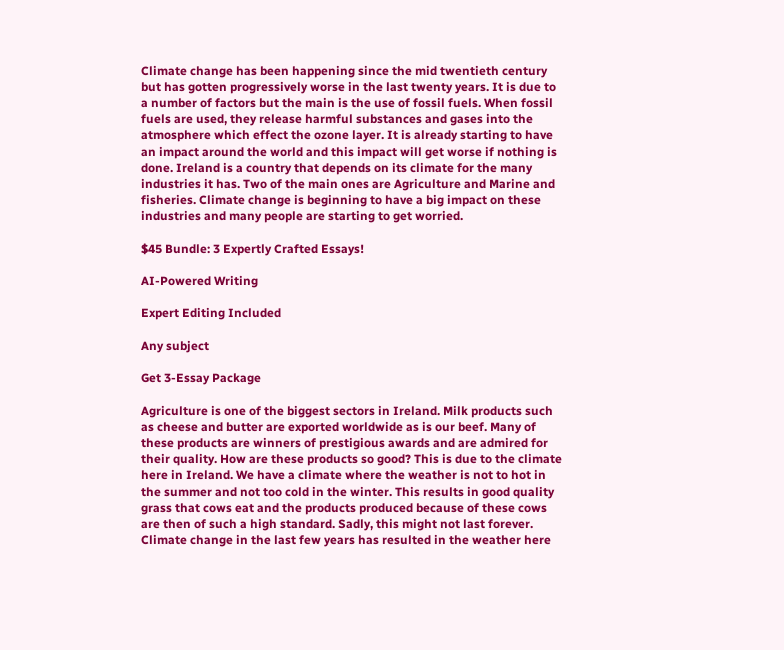Climate change has been happening since the mid twentieth century but has gotten progressively worse in the last twenty years. It is due to a number of factors but the main is the use of fossil fuels. When fossil fuels are used, they release harmful substances and gases into the atmosphere which effect the ozone layer. It is already starting to have an impact around the world and this impact will get worse if nothing is done. Ireland is a country that depends on its climate for the many industries it has. Two of the main ones are Agriculture and Marine and fisheries. Climate change is beginning to have a big impact on these industries and many people are starting to get worried.

$45 Bundle: 3 Expertly Crafted Essays!

AI-Powered Writing

Expert Editing Included

Any subject

Get 3-Essay Package

Agriculture is one of the biggest sectors in Ireland. Milk products such as cheese and butter are exported worldwide as is our beef. Many of these products are winners of prestigious awards and are admired for their quality. How are these products so good? This is due to the climate here in Ireland. We have a climate where the weather is not to hot in the summer and not too cold in the winter. This results in good quality grass that cows eat and the products produced because of these cows are then of such a high standard. Sadly, this might not last forever. Climate change in the last few years has resulted in the weather here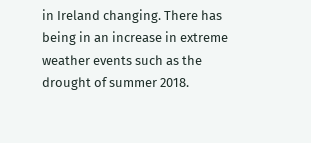in Ireland changing. There has being in an increase in extreme weather events such as the drought of summer 2018.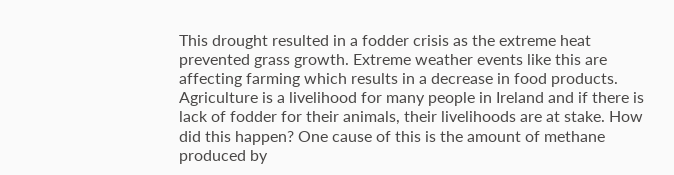This drought resulted in a fodder crisis as the extreme heat prevented grass growth. Extreme weather events like this are affecting farming which results in a decrease in food products. Agriculture is a livelihood for many people in Ireland and if there is lack of fodder for their animals, their livelihoods are at stake. How did this happen? One cause of this is the amount of methane produced by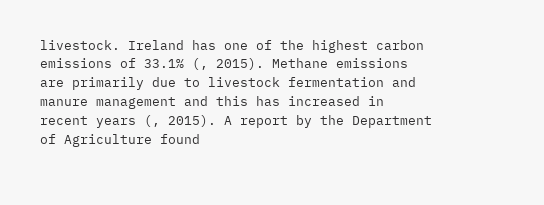livestock. Ireland has one of the highest carbon emissions of 33.1% (, 2015). Methane emissions are primarily due to livestock fermentation and manure management and this has increased in recent years (, 2015). A report by the Department of Agriculture found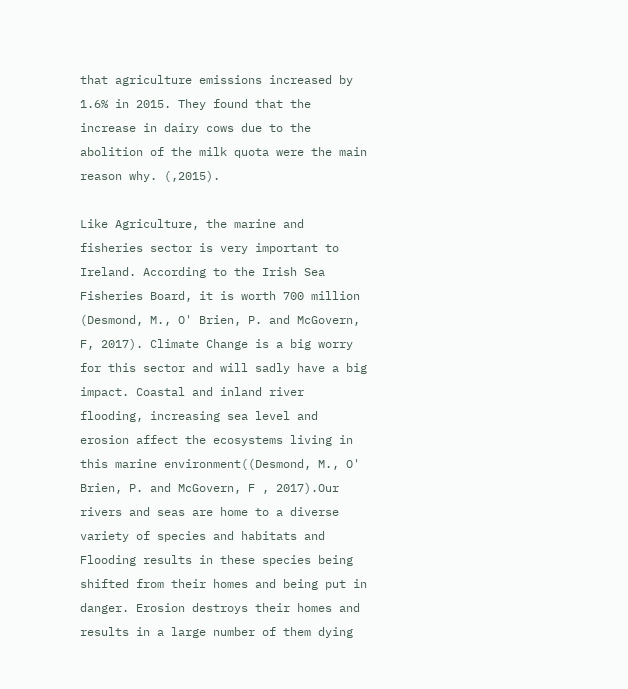that agriculture emissions increased by 1.6% in 2015. They found that the increase in dairy cows due to the abolition of the milk quota were the main reason why. (,2015).

Like Agriculture, the marine and fisheries sector is very important to Ireland. According to the Irish Sea Fisheries Board, it is worth 700 million (Desmond, M., O' Brien, P. and McGovern, F, 2017). Climate Change is a big worry for this sector and will sadly have a big impact. Coastal and inland river flooding, increasing sea level and erosion affect the ecosystems living in this marine environment((Desmond, M., O' Brien, P. and McGovern, F , 2017).Our rivers and seas are home to a diverse variety of species and habitats and Flooding results in these species being shifted from their homes and being put in danger. Erosion destroys their homes and results in a large number of them dying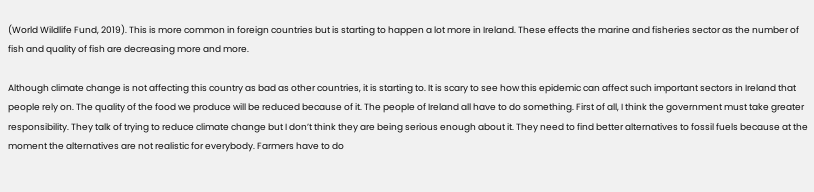(World Wildlife Fund, 2019). This is more common in foreign countries but is starting to happen a lot more in Ireland. These effects the marine and fisheries sector as the number of fish and quality of fish are decreasing more and more.

Although climate change is not affecting this country as bad as other countries, it is starting to. It is scary to see how this epidemic can affect such important sectors in Ireland that people rely on. The quality of the food we produce will be reduced because of it. The people of Ireland all have to do something. First of all, I think the government must take greater responsibility. They talk of trying to reduce climate change but I don’t think they are being serious enough about it. They need to find better alternatives to fossil fuels because at the moment the alternatives are not realistic for everybody. Farmers have to do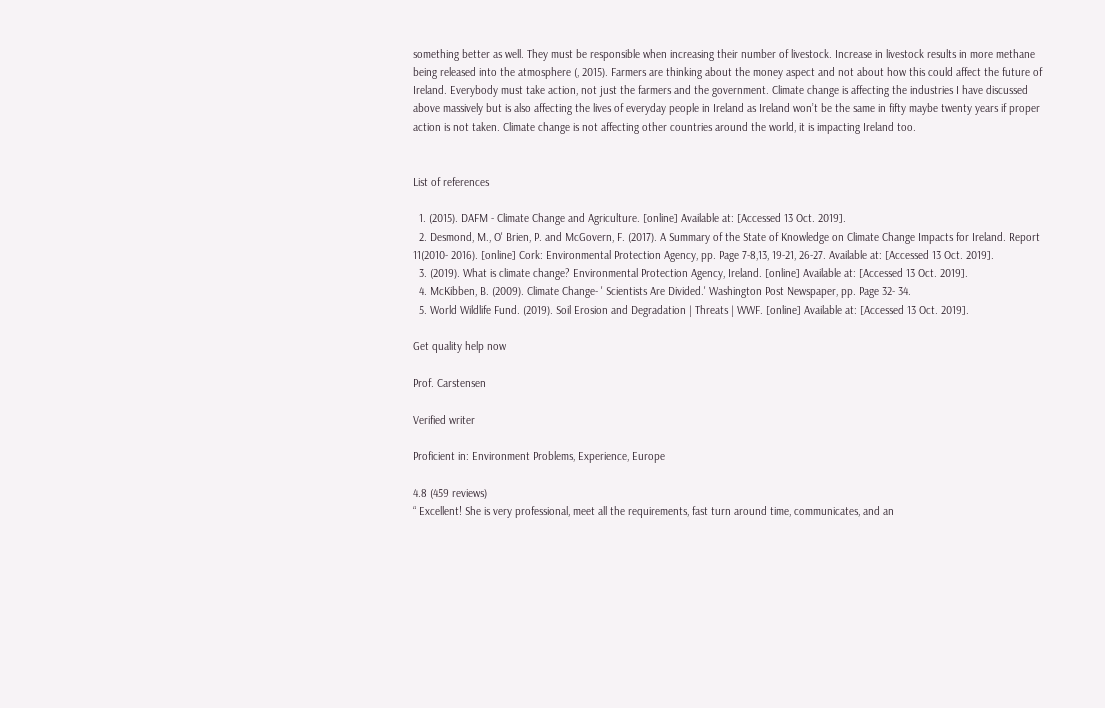something better as well. They must be responsible when increasing their number of livestock. Increase in livestock results in more methane being released into the atmosphere (, 2015). Farmers are thinking about the money aspect and not about how this could affect the future of Ireland. Everybody must take action, not just the farmers and the government. Climate change is affecting the industries I have discussed above massively but is also affecting the lives of everyday people in Ireland as Ireland won’t be the same in fifty maybe twenty years if proper action is not taken. Climate change is not affecting other countries around the world, it is impacting Ireland too.


List of references

  1. (2015). DAFM - Climate Change and Agriculture. [online] Available at: [Accessed 13 Oct. 2019].
  2. Desmond, M., O' Brien, P. and McGovern, F. (2017). A Summary of the State of Knowledge on Climate Change Impacts for Ireland. Report 11(2010- 2016). [online] Cork: Environmental Protection Agency, pp. Page 7-8,13, 19-21, 26-27. Available at: [Accessed 13 Oct. 2019].
  3. (2019). What is climate change? Environmental Protection Agency, Ireland. [online] Available at: [Accessed 13 Oct. 2019].
  4. McKibben, B. (2009). Climate Change- ' Scientists Are Divided.' Washington Post Newspaper, pp. Page 32- 34.
  5. World Wildlife Fund. (2019). Soil Erosion and Degradation | Threats | WWF. [online] Available at: [Accessed 13 Oct. 2019].

Get quality help now

Prof. Carstensen

Verified writer

Proficient in: Environment Problems, Experience, Europe

4.8 (459 reviews)
“ Excellent! She is very professional, meet all the requirements, fast turn around time, communicates, and an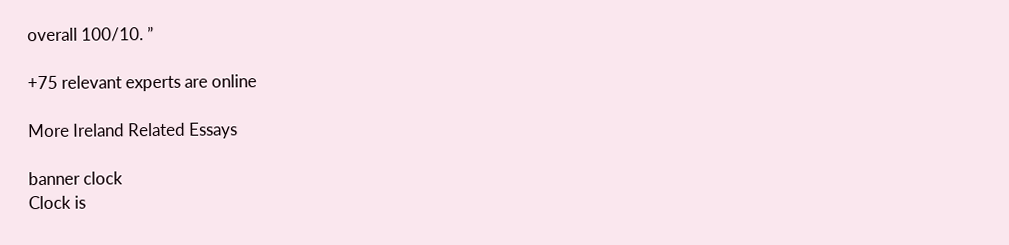overall 100/10. ”

+75 relevant experts are online

More Ireland Related Essays

banner clock
Clock is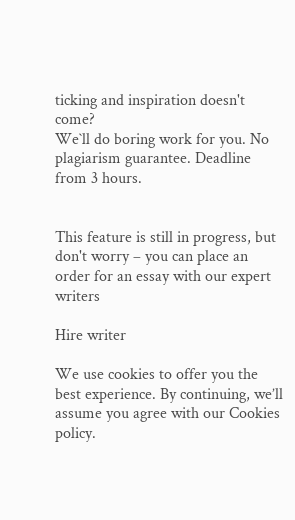ticking and inspiration doesn't come?
We`ll do boring work for you. No plagiarism guarantee. Deadline from 3 hours.


This feature is still in progress, but don't worry – you can place an order for an essay with our expert writers

Hire writer

We use cookies to offer you the best experience. By continuing, we’ll assume you agree with our Cookies policy.